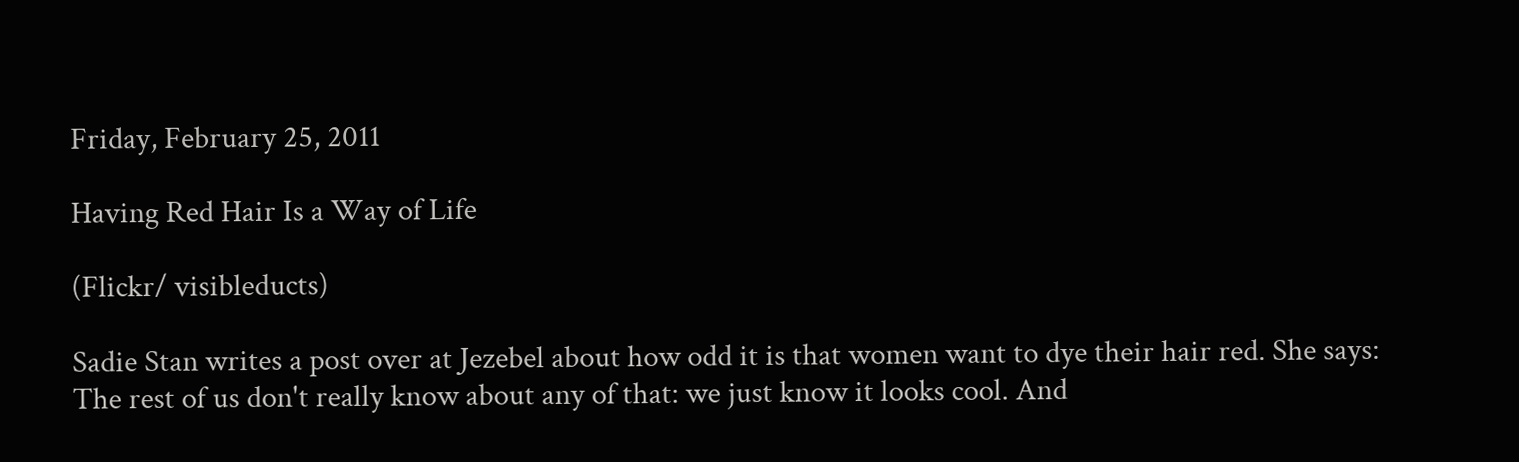Friday, February 25, 2011

Having Red Hair Is a Way of Life

(Flickr/ visibleducts)

Sadie Stan writes a post over at Jezebel about how odd it is that women want to dye their hair red. She says:
The rest of us don't really know about any of that: we just know it looks cool. And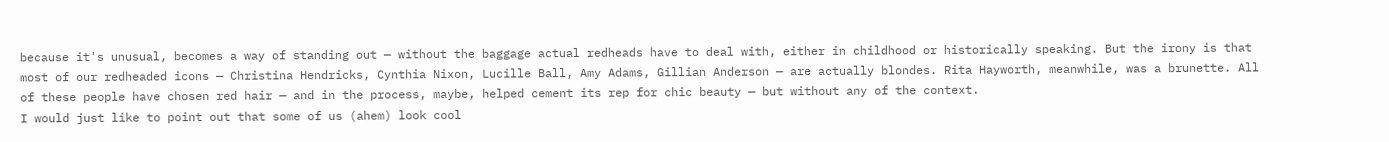because it's unusual, becomes a way of standing out — without the baggage actual redheads have to deal with, either in childhood or historically speaking. But the irony is that most of our redheaded icons — Christina Hendricks, Cynthia Nixon, Lucille Ball, Amy Adams, Gillian Anderson — are actually blondes. Rita Hayworth, meanwhile, was a brunette. All of these people have chosen red hair — and in the process, maybe, helped cement its rep for chic beauty — but without any of the context.
I would just like to point out that some of us (ahem) look cool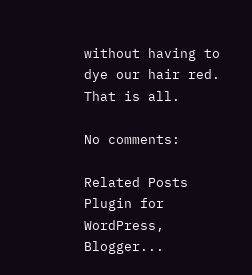without having to dye our hair red. That is all.

No comments:

Related Posts Plugin for WordPress, Blogger...